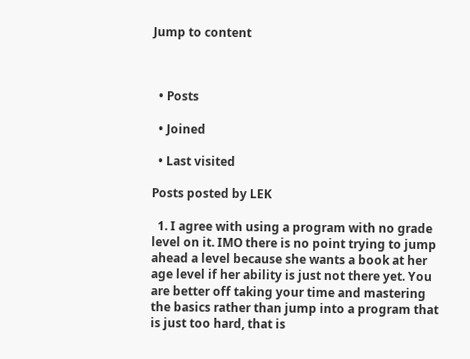Jump to content



  • Posts

  • Joined

  • Last visited

Posts posted by LEK

  1. I agree with using a program with no grade level on it. IMO there is no point trying to jump ahead a level because she wants a book at her age level if her ability is just not there yet. You are better off taking your time and mastering the basics rather than jump into a program that is just too hard, that is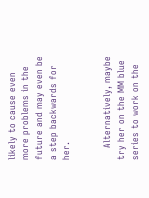likely to cause even more problems in the future and may even be a step backwards for her.


    Alternatively, maybe try her on the MM blue series to work on the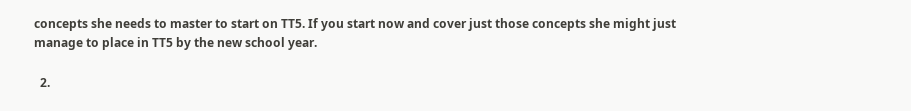concepts she needs to master to start on TT5. If you start now and cover just those concepts she might just manage to place in TT5 by the new school year.

  2.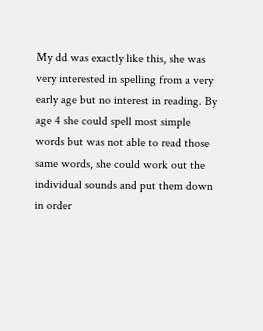My dd was exactly like this, she was very interested in spelling from a very early age but no interest in reading. By age 4 she could spell most simple words but was not able to read those same words, she could work out the individual sounds and put them down in order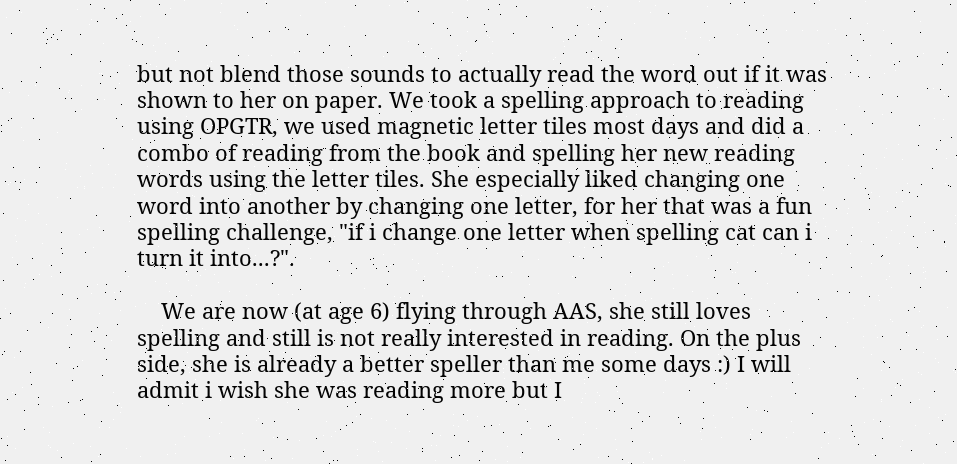but not blend those sounds to actually read the word out if it was shown to her on paper. We took a spelling approach to reading using OPGTR, we used magnetic letter tiles most days and did a combo of reading from the book and spelling her new reading words using the letter tiles. She especially liked changing one word into another by changing one letter, for her that was a fun spelling challenge, "if i change one letter when spelling cat can i turn it into...?".

    We are now (at age 6) flying through AAS, she still loves spelling and still is not really interested in reading. On the plus side, she is already a better speller than me some days :) I will admit i wish she was reading more but I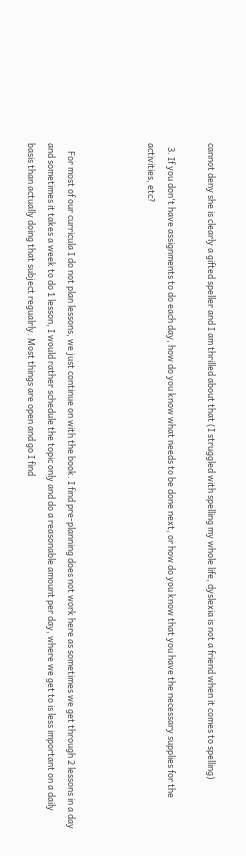cannot deny she is clearly a gifted speller and I am thrilled about that (I struggled with spelling my whole life, dyslexia is not a friend when it comes to spelling)

  3. If you don't have assignments to do each day, how do you know what needs to be done next, or how do you know that you have the necessary supplies for the activities, etc?



    For most of our curricula I do not plan lessons, we just continue on with the book. I find pre-planning does not work here as sometimes we get through 2 lessons in a day and sometimes it takes a week to do 1 lesson, I would rather schedule the topic only and do a reasonable amount per day, where we get to is less important on a daily basis than actually doing that subject regualrly. Most things are open and go I find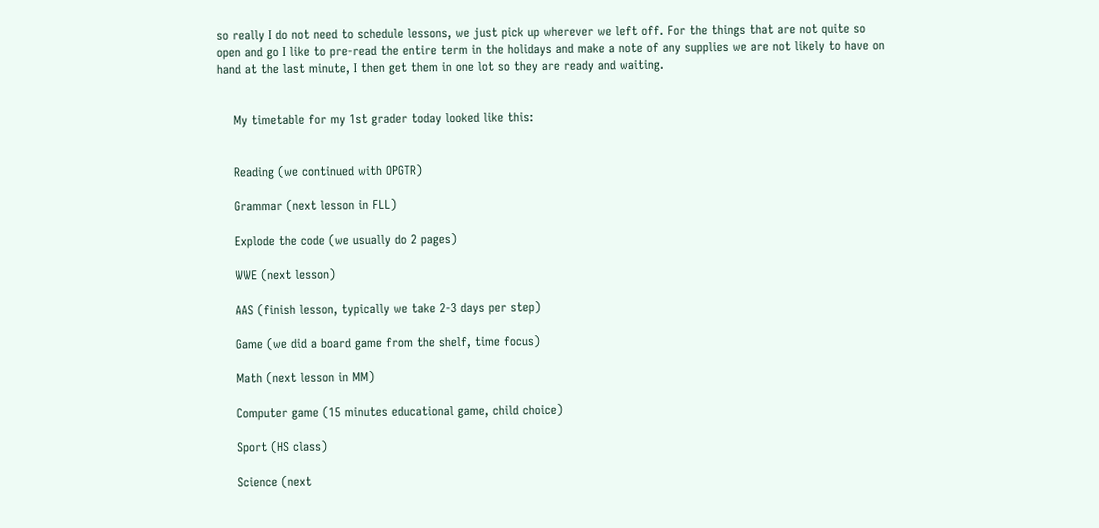so really I do not need to schedule lessons, we just pick up wherever we left off. For the things that are not quite so open and go I like to pre-read the entire term in the holidays and make a note of any supplies we are not likely to have on hand at the last minute, I then get them in one lot so they are ready and waiting.


    My timetable for my 1st grader today looked like this:


    Reading (we continued with OPGTR)

    Grammar (next lesson in FLL)

    Explode the code (we usually do 2 pages)

    WWE (next lesson)

    AAS (finish lesson, typically we take 2-3 days per step)

    Game (we did a board game from the shelf, time focus)

    Math (next lesson in MM)

    Computer game (15 minutes educational game, child choice)

    Sport (HS class)

    Science (next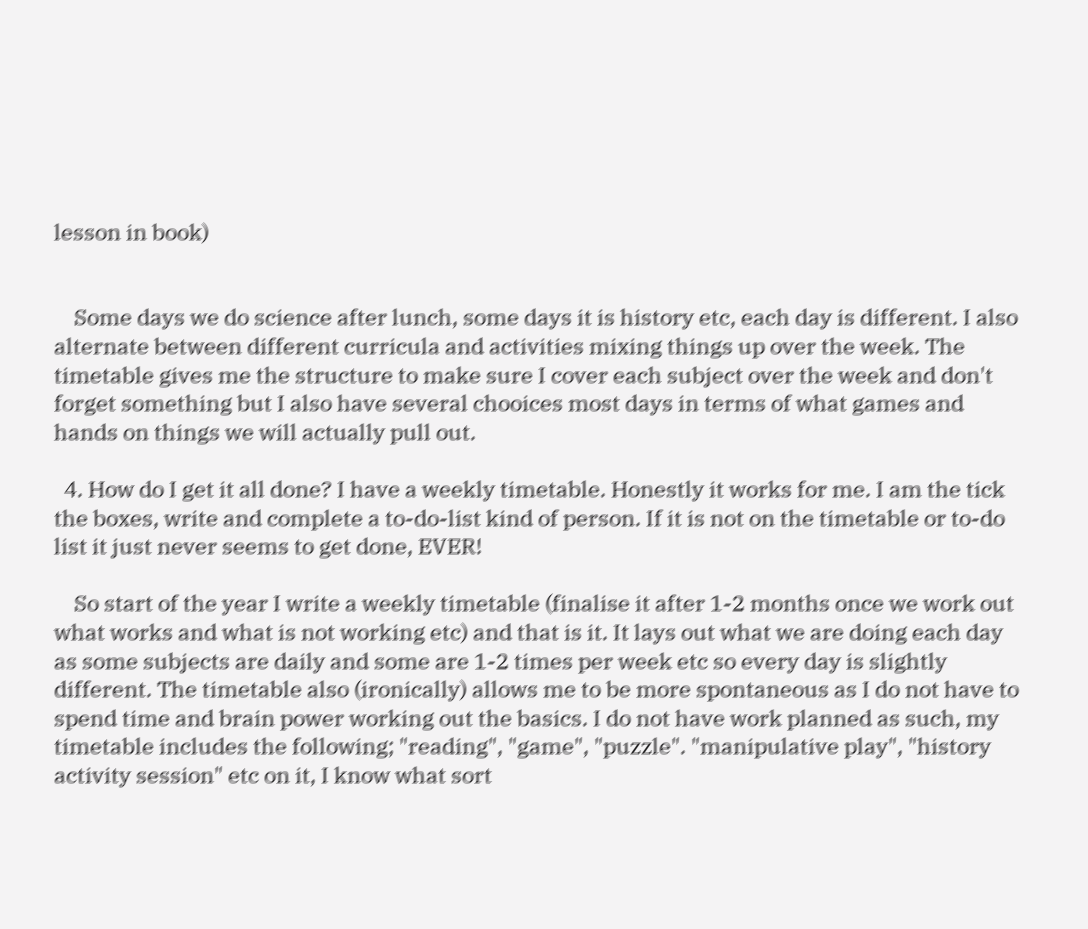lesson in book)


    Some days we do science after lunch, some days it is history etc, each day is different. I also alternate between different curricula and activities mixing things up over the week. The timetable gives me the structure to make sure I cover each subject over the week and don't forget something but I also have several chooices most days in terms of what games and hands on things we will actually pull out.

  4. How do I get it all done? I have a weekly timetable. Honestly it works for me. I am the tick the boxes, write and complete a to-do-list kind of person. If it is not on the timetable or to-do list it just never seems to get done, EVER!

    So start of the year I write a weekly timetable (finalise it after 1-2 months once we work out what works and what is not working etc) and that is it. It lays out what we are doing each day as some subjects are daily and some are 1-2 times per week etc so every day is slightly different. The timetable also (ironically) allows me to be more spontaneous as I do not have to spend time and brain power working out the basics. I do not have work planned as such, my timetable includes the following; "reading", "game", "puzzle". "manipulative play", "history activity session" etc on it, I know what sort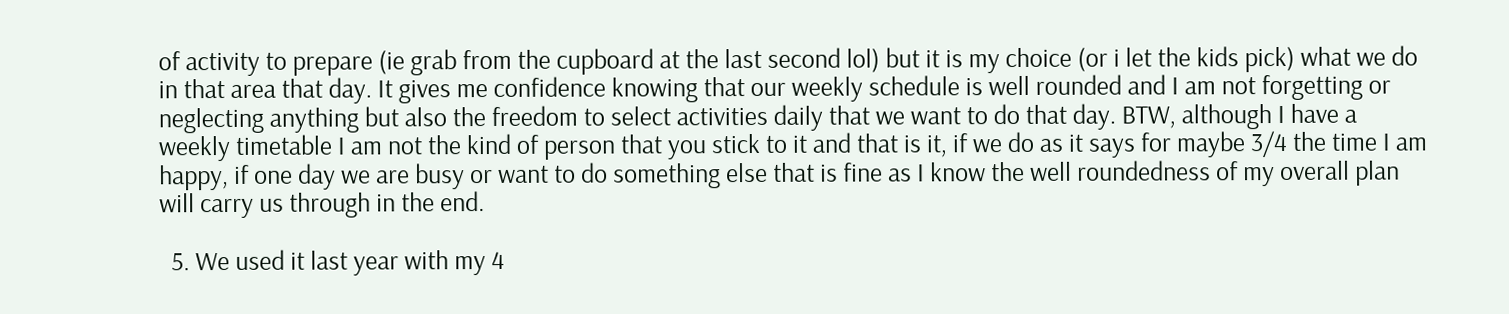of activity to prepare (ie grab from the cupboard at the last second lol) but it is my choice (or i let the kids pick) what we do in that area that day. It gives me confidence knowing that our weekly schedule is well rounded and I am not forgetting or neglecting anything but also the freedom to select activities daily that we want to do that day. BTW, although I have a weekly timetable I am not the kind of person that you stick to it and that is it, if we do as it says for maybe 3/4 the time I am happy, if one day we are busy or want to do something else that is fine as I know the well roundedness of my overall plan will carry us through in the end.

  5. We used it last year with my 4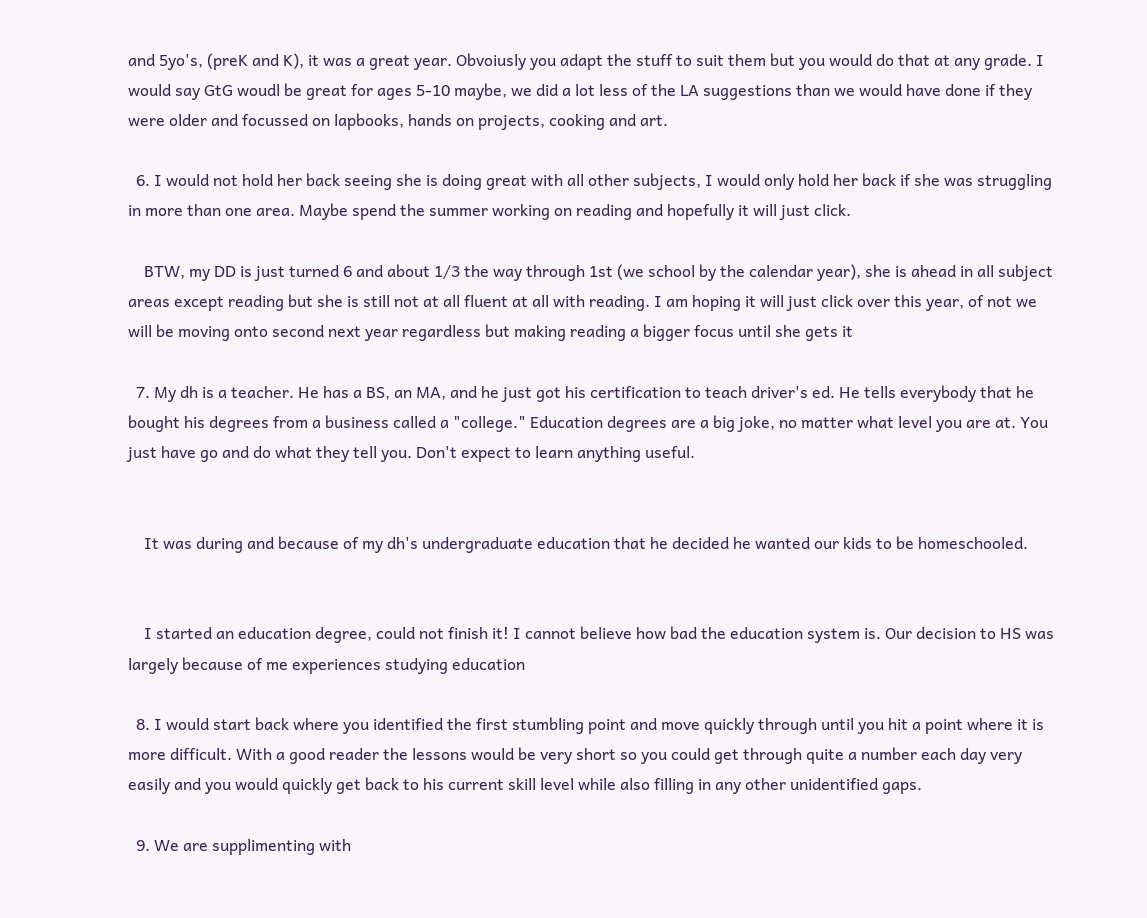and 5yo's, (preK and K), it was a great year. Obvoiusly you adapt the stuff to suit them but you would do that at any grade. I would say GtG woudl be great for ages 5-10 maybe, we did a lot less of the LA suggestions than we would have done if they were older and focussed on lapbooks, hands on projects, cooking and art.

  6. I would not hold her back seeing she is doing great with all other subjects, I would only hold her back if she was struggling in more than one area. Maybe spend the summer working on reading and hopefully it will just click.

    BTW, my DD is just turned 6 and about 1/3 the way through 1st (we school by the calendar year), she is ahead in all subject areas except reading but she is still not at all fluent at all with reading. I am hoping it will just click over this year, of not we will be moving onto second next year regardless but making reading a bigger focus until she gets it

  7. My dh is a teacher. He has a BS, an MA, and he just got his certification to teach driver's ed. He tells everybody that he bought his degrees from a business called a "college." Education degrees are a big joke, no matter what level you are at. You just have go and do what they tell you. Don't expect to learn anything useful.


    It was during and because of my dh's undergraduate education that he decided he wanted our kids to be homeschooled.


    I started an education degree, could not finish it! I cannot believe how bad the education system is. Our decision to HS was largely because of me experiences studying education

  8. I would start back where you identified the first stumbling point and move quickly through until you hit a point where it is more difficult. With a good reader the lessons would be very short so you could get through quite a number each day very easily and you would quickly get back to his current skill level while also filling in any other unidentified gaps.

  9. We are supplimenting with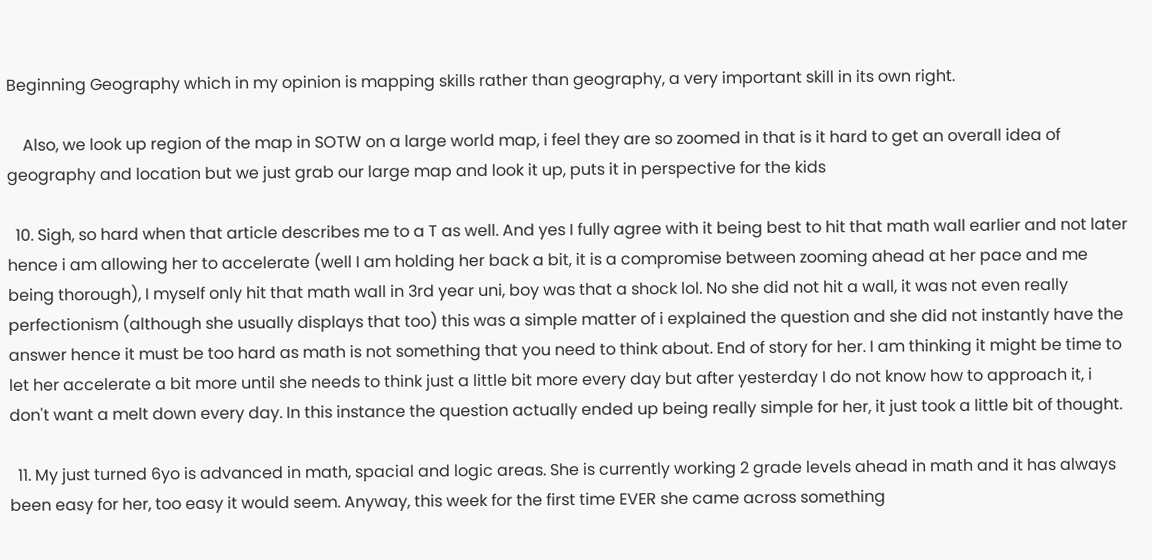Beginning Geography which in my opinion is mapping skills rather than geography, a very important skill in its own right.

    Also, we look up region of the map in SOTW on a large world map, i feel they are so zoomed in that is it hard to get an overall idea of geography and location but we just grab our large map and look it up, puts it in perspective for the kids

  10. Sigh, so hard when that article describes me to a T as well. And yes I fully agree with it being best to hit that math wall earlier and not later hence i am allowing her to accelerate (well I am holding her back a bit, it is a compromise between zooming ahead at her pace and me being thorough), I myself only hit that math wall in 3rd year uni, boy was that a shock lol. No she did not hit a wall, it was not even really perfectionism (although she usually displays that too) this was a simple matter of i explained the question and she did not instantly have the answer hence it must be too hard as math is not something that you need to think about. End of story for her. I am thinking it might be time to let her accelerate a bit more until she needs to think just a little bit more every day but after yesterday I do not know how to approach it, i don't want a melt down every day. In this instance the question actually ended up being really simple for her, it just took a little bit of thought.

  11. My just turned 6yo is advanced in math, spacial and logic areas. She is currently working 2 grade levels ahead in math and it has always been easy for her, too easy it would seem. Anyway, this week for the first time EVER she came across something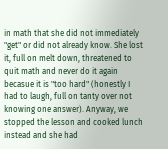in math that she did not immediately "get" or did not already know. She lost it, full on melt down, threatened to quit math and never do it again becasue it is "too hard" (honestly I had to laugh, full on tanty over not knowing one answer). Anyway, we stopped the lesson and cooked lunch instead and she had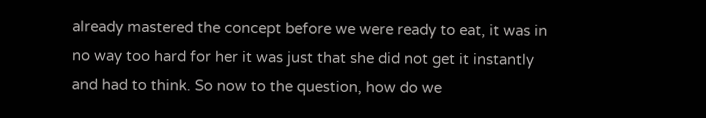already mastered the concept before we were ready to eat, it was in no way too hard for her it was just that she did not get it instantly and had to think. So now to the question, how do we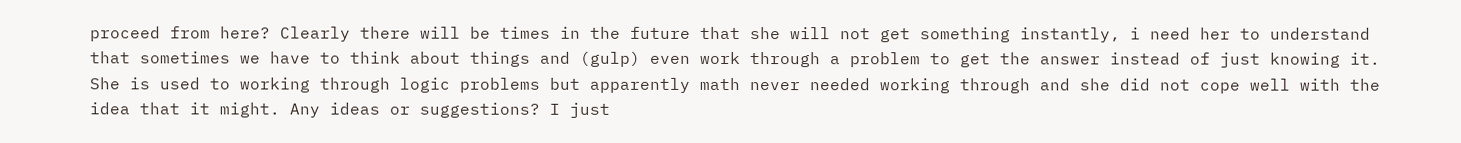proceed from here? Clearly there will be times in the future that she will not get something instantly, i need her to understand that sometimes we have to think about things and (gulp) even work through a problem to get the answer instead of just knowing it. She is used to working through logic problems but apparently math never needed working through and she did not cope well with the idea that it might. Any ideas or suggestions? I just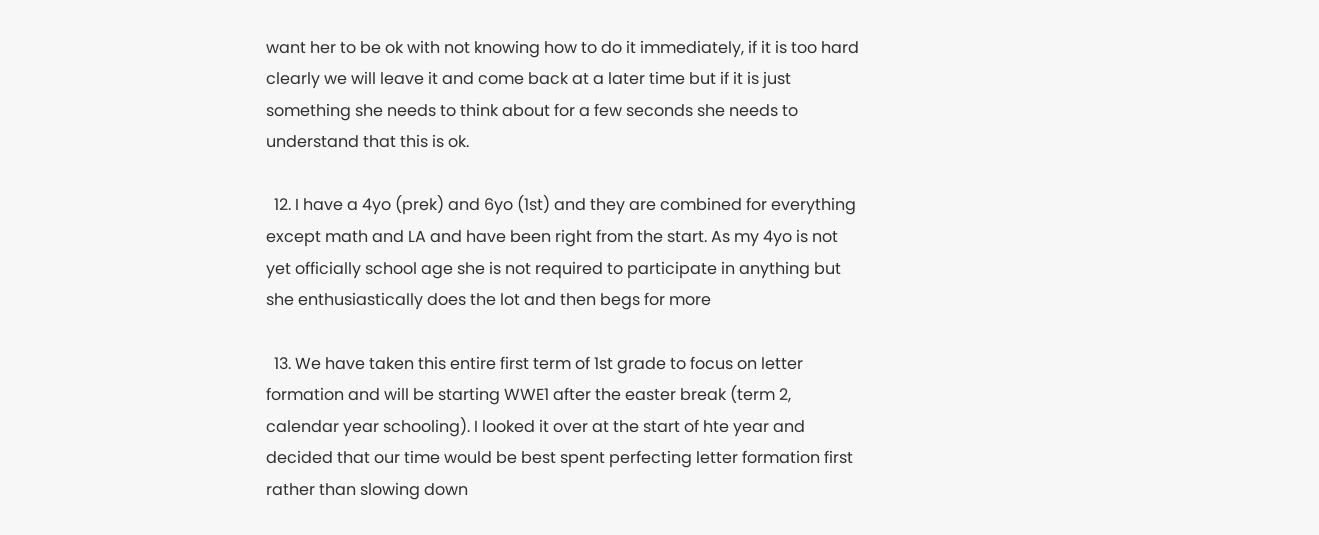want her to be ok with not knowing how to do it immediately, if it is too hard clearly we will leave it and come back at a later time but if it is just something she needs to think about for a few seconds she needs to understand that this is ok.

  12. I have a 4yo (prek) and 6yo (1st) and they are combined for everything except math and LA and have been right from the start. As my 4yo is not yet officially school age she is not required to participate in anything but she enthusiastically does the lot and then begs for more

  13. We have taken this entire first term of 1st grade to focus on letter formation and will be starting WWE1 after the easter break (term 2, calendar year schooling). I looked it over at the start of hte year and decided that our time would be best spent perfecting letter formation first rather than slowing down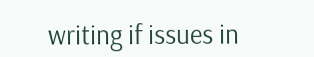writing if issues in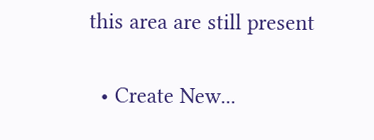this area are still present

  • Create New...